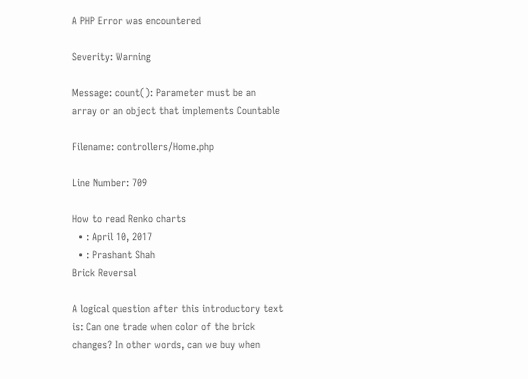A PHP Error was encountered

Severity: Warning

Message: count(): Parameter must be an array or an object that implements Countable

Filename: controllers/Home.php

Line Number: 709

How to read Renko charts
  • : April 10, 2017
  • : Prashant Shah
Brick Reversal

A logical question after this introductory text is: Can one trade when color of the brick changes? In other words, can we buy when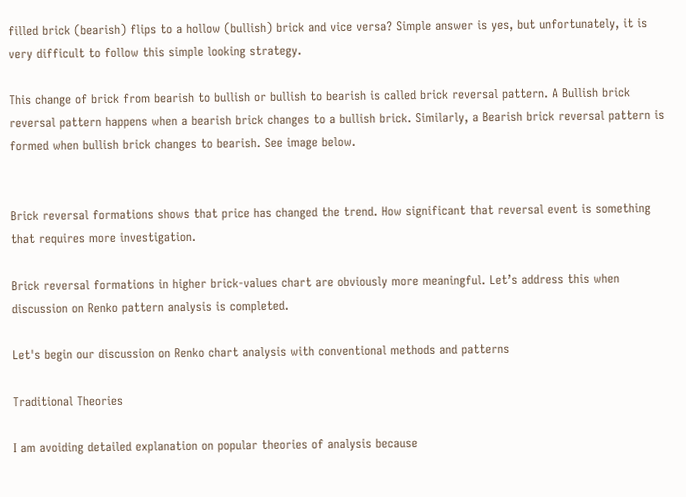filled brick (bearish) flips to a hollow (bullish) brick and vice versa? Simple answer is yes, but unfortunately, it is very difficult to follow this simple looking strategy.

This change of brick from bearish to bullish or bullish to bearish is called brick reversal pattern. A Bullish brick reversal pattern happens when a bearish brick changes to a bullish brick. Similarly, a Bearish brick reversal pattern is formed when bullish brick changes to bearish. See image below.


Brick reversal formations shows that price has changed the trend. How significant that reversal event is something that requires more investigation.

Brick reversal formations in higher brick-values chart are obviously more meaningful. Let’s address this when discussion on Renko pattern analysis is completed.

Let's begin our discussion on Renko chart analysis with conventional methods and patterns

Traditional Theories

I am avoiding detailed explanation on popular theories of analysis because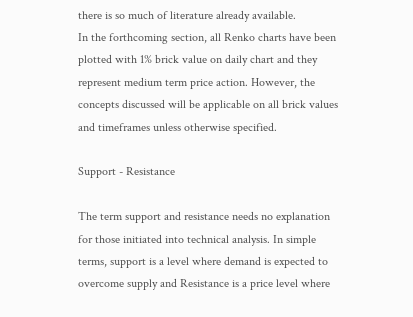there is so much of literature already available.
In the forthcoming section, all Renko charts have been plotted with 1% brick value on daily chart and they represent medium term price action. However, the concepts discussed will be applicable on all brick values and timeframes unless otherwise specified.

Support - Resistance

The term support and resistance needs no explanation for those initiated into technical analysis. In simple terms, support is a level where demand is expected to overcome supply and Resistance is a price level where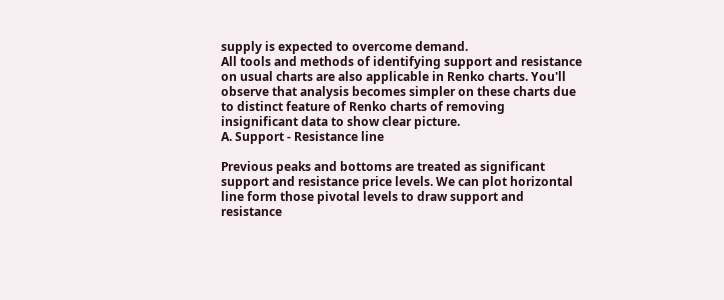supply is expected to overcome demand.
All tools and methods of identifying support and resistance on usual charts are also applicable in Renko charts. You'll observe that analysis becomes simpler on these charts due to distinct feature of Renko charts of removing insignificant data to show clear picture.
A. Support - Resistance line

Previous peaks and bottoms are treated as significant support and resistance price levels. We can plot horizontal line form those pivotal levels to draw support and resistance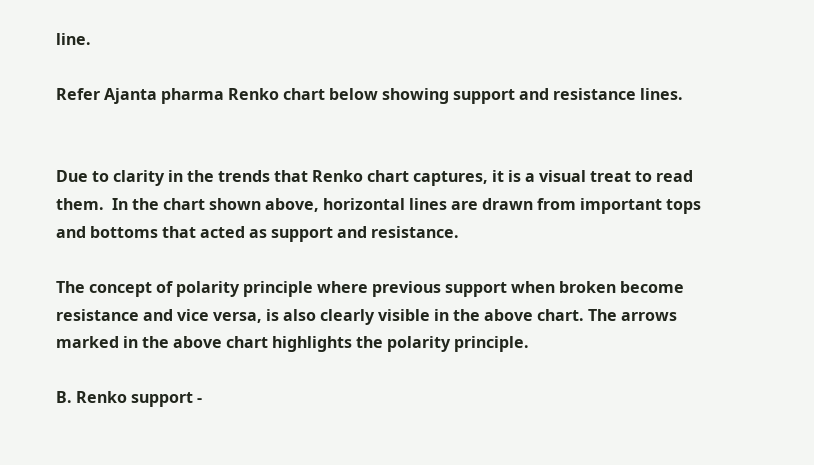line.

Refer Ajanta pharma Renko chart below showing support and resistance lines.


Due to clarity in the trends that Renko chart captures, it is a visual treat to read them.  In the chart shown above, horizontal lines are drawn from important tops and bottoms that acted as support and resistance.

The concept of polarity principle where previous support when broken become resistance and vice versa, is also clearly visible in the above chart. The arrows marked in the above chart highlights the polarity principle.

B. Renko support -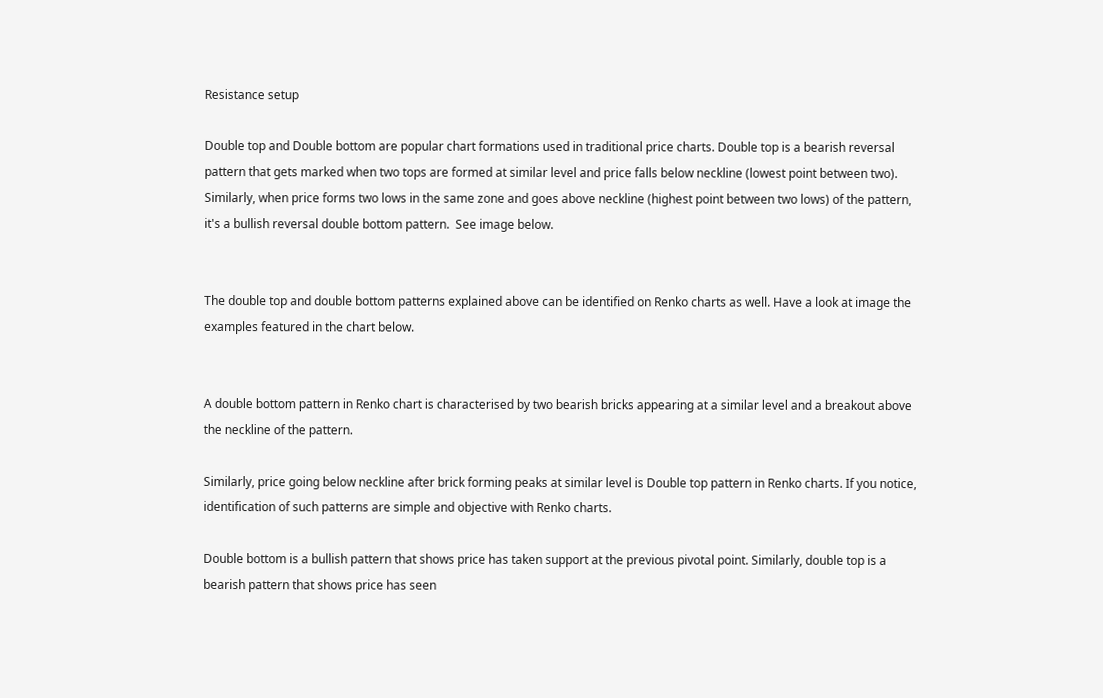Resistance setup

Double top and Double bottom are popular chart formations used in traditional price charts. Double top is a bearish reversal pattern that gets marked when two tops are formed at similar level and price falls below neckline (lowest point between two). Similarly, when price forms two lows in the same zone and goes above neckline (highest point between two lows) of the pattern, it's a bullish reversal double bottom pattern.  See image below.


The double top and double bottom patterns explained above can be identified on Renko charts as well. Have a look at image the examples featured in the chart below.


A double bottom pattern in Renko chart is characterised by two bearish bricks appearing at a similar level and a breakout above the neckline of the pattern.

Similarly, price going below neckline after brick forming peaks at similar level is Double top pattern in Renko charts. If you notice, identification of such patterns are simple and objective with Renko charts.

Double bottom is a bullish pattern that shows price has taken support at the previous pivotal point. Similarly, double top is a bearish pattern that shows price has seen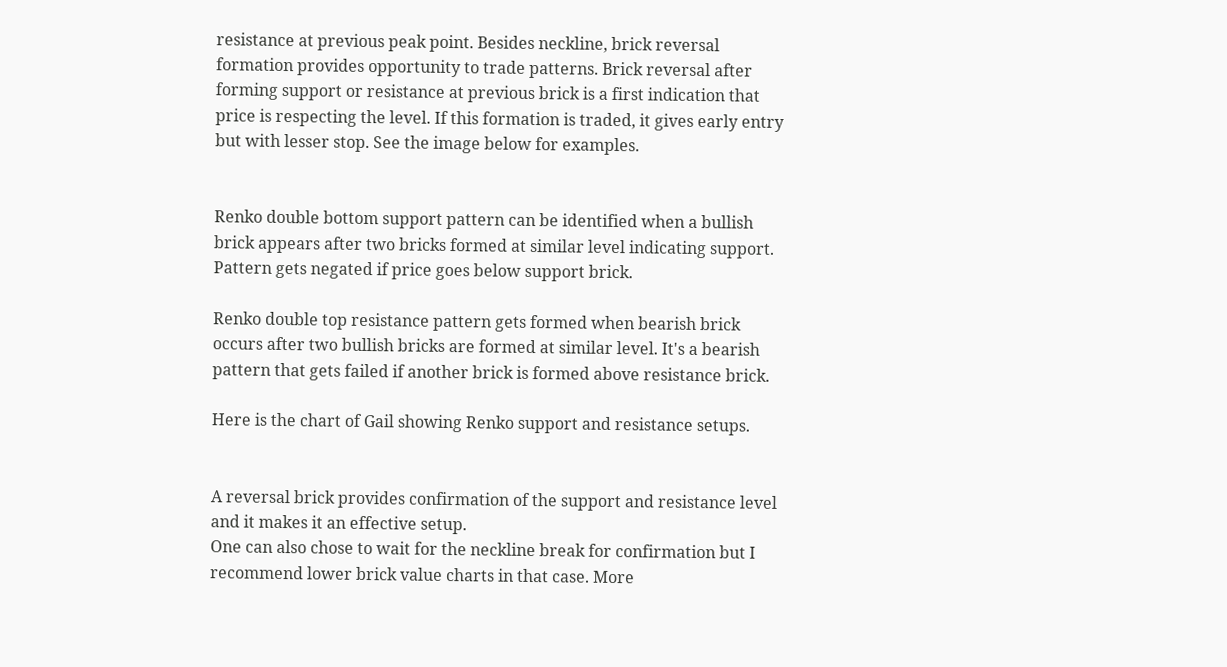resistance at previous peak point. Besides neckline, brick reversal formation provides opportunity to trade patterns. Brick reversal after forming support or resistance at previous brick is a first indication that price is respecting the level. If this formation is traded, it gives early entry but with lesser stop. See the image below for examples.


Renko double bottom support pattern can be identified when a bullish brick appears after two bricks formed at similar level indicating support. Pattern gets negated if price goes below support brick.

Renko double top resistance pattern gets formed when bearish brick occurs after two bullish bricks are formed at similar level. It's a bearish pattern that gets failed if another brick is formed above resistance brick.

Here is the chart of Gail showing Renko support and resistance setups.


A reversal brick provides confirmation of the support and resistance level and it makes it an effective setup.
One can also chose to wait for the neckline break for confirmation but I recommend lower brick value charts in that case. More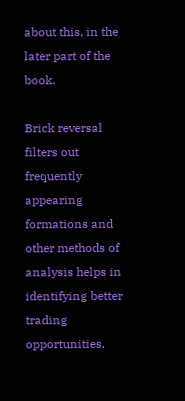about this, in the later part of the book.

Brick reversal filters out frequently appearing formations and other methods of analysis helps in identifying better trading opportunities.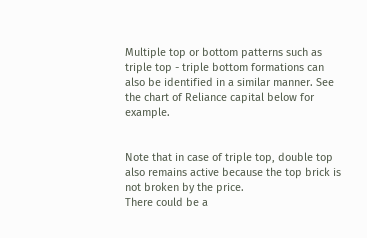Multiple top or bottom patterns such as triple top - triple bottom formations can also be identified in a similar manner. See the chart of Reliance capital below for example.


Note that in case of triple top, double top also remains active because the top brick is not broken by the price.
There could be a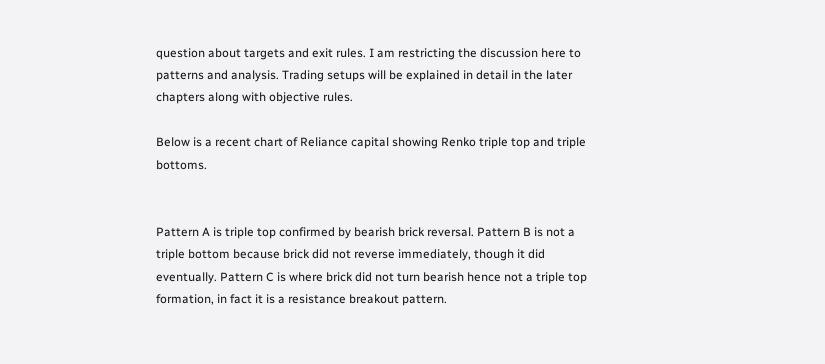question about targets and exit rules. I am restricting the discussion here to patterns and analysis. Trading setups will be explained in detail in the later chapters along with objective rules.

Below is a recent chart of Reliance capital showing Renko triple top and triple bottoms.


Pattern A is triple top confirmed by bearish brick reversal. Pattern B is not a triple bottom because brick did not reverse immediately, though it did eventually. Pattern C is where brick did not turn bearish hence not a triple top formation, in fact it is a resistance breakout pattern.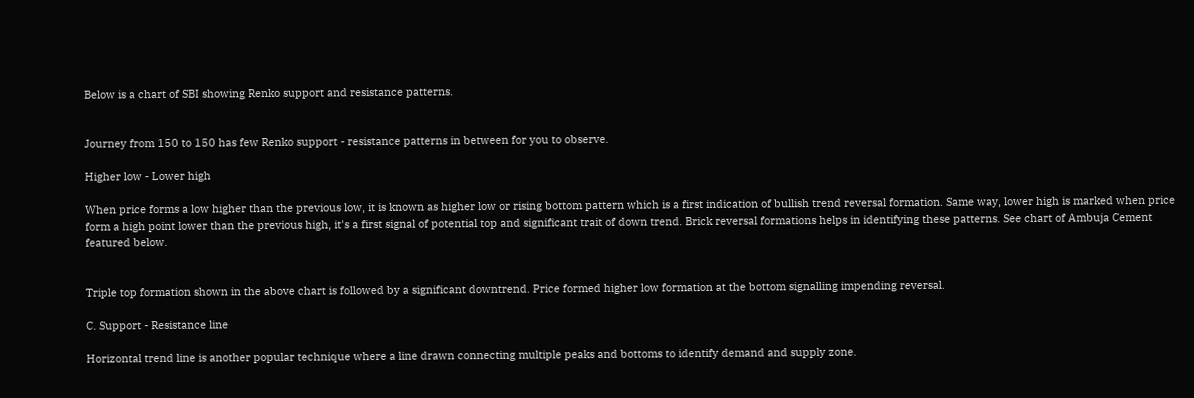Below is a chart of SBI showing Renko support and resistance patterns.


Journey from 150 to 150 has few Renko support - resistance patterns in between for you to observe.

Higher low - Lower high

When price forms a low higher than the previous low, it is known as higher low or rising bottom pattern which is a first indication of bullish trend reversal formation. Same way, lower high is marked when price form a high point lower than the previous high, it's a first signal of potential top and significant trait of down trend. Brick reversal formations helps in identifying these patterns. See chart of Ambuja Cement featured below.


Triple top formation shown in the above chart is followed by a significant downtrend. Price formed higher low formation at the bottom signalling impending reversal.

C. Support - Resistance line

Horizontal trend line is another popular technique where a line drawn connecting multiple peaks and bottoms to identify demand and supply zone.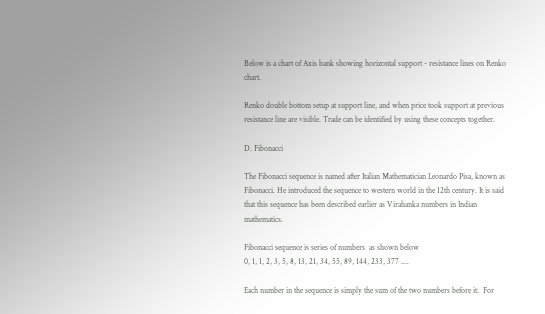Below is a chart of Axis bank showing horizontal support - resistance lines on Renko chart.

Renko double bottom setup at support line, and when price took support at previous resistance line are visible. Trade can be identified by using these concepts together.

D. Fibonacci

The Fibonacci sequence is named after Italian Mathematician Leonardo Pisa, known as Fibonacci. He introduced the sequence to western world in the 12th century. It is said that this sequence has been described earlier as Virahanka numbers in Indian mathematics.

Fibonacci sequence is series of numbers  as shown below
0, 1, 1, 2, 3, 5, 8, 13, 21, 34, 55, 89, 144, 233, 377 ....

Each number in the sequence is simply the sum of the two numbers before it.  For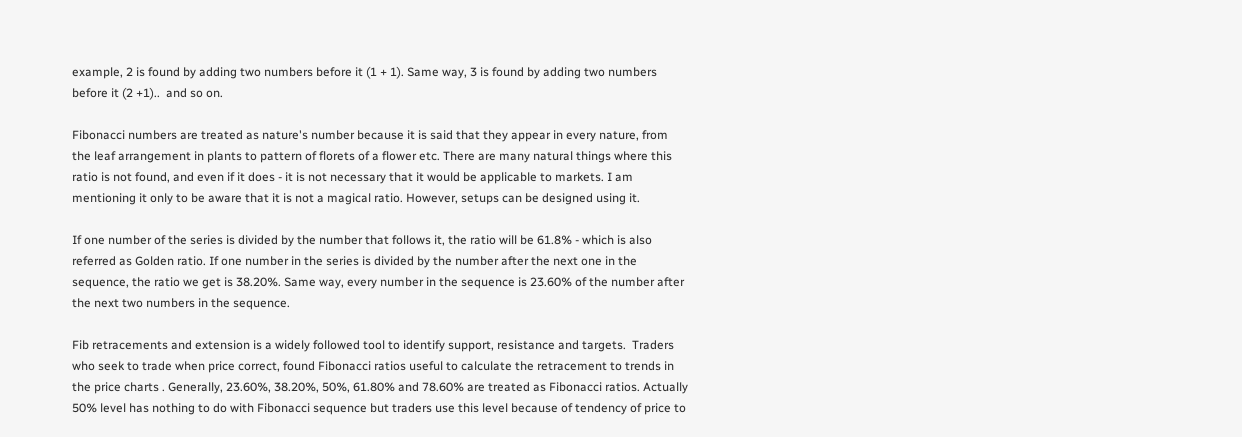example, 2 is found by adding two numbers before it (1 + 1). Same way, 3 is found by adding two numbers before it (2 +1)..  and so on.

Fibonacci numbers are treated as nature's number because it is said that they appear in every nature, from the leaf arrangement in plants to pattern of florets of a flower etc. There are many natural things where this ratio is not found, and even if it does - it is not necessary that it would be applicable to markets. I am mentioning it only to be aware that it is not a magical ratio. However, setups can be designed using it.

If one number of the series is divided by the number that follows it, the ratio will be 61.8% - which is also referred as Golden ratio. If one number in the series is divided by the number after the next one in the sequence, the ratio we get is 38.20%. Same way, every number in the sequence is 23.60% of the number after the next two numbers in the sequence.

Fib retracements and extension is a widely followed tool to identify support, resistance and targets.  Traders who seek to trade when price correct, found Fibonacci ratios useful to calculate the retracement to trends in the price charts . Generally, 23.60%, 38.20%, 50%, 61.80% and 78.60% are treated as Fibonacci ratios. Actually 50% level has nothing to do with Fibonacci sequence but traders use this level because of tendency of price to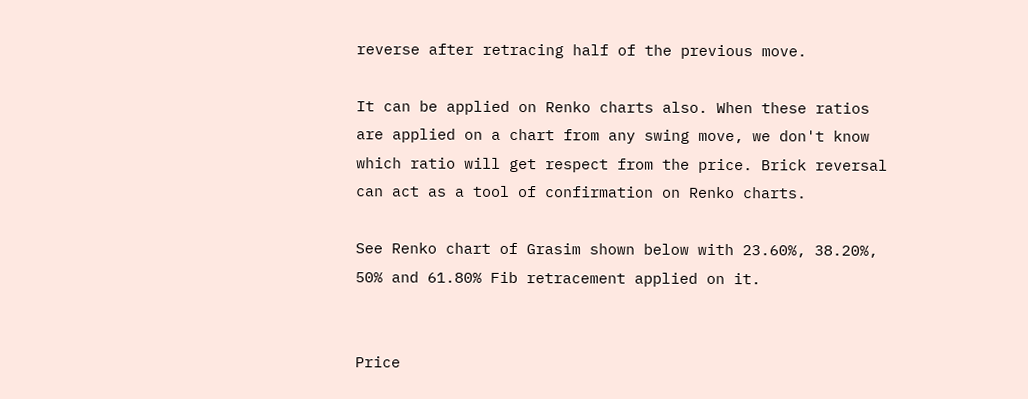reverse after retracing half of the previous move.

It can be applied on Renko charts also. When these ratios are applied on a chart from any swing move, we don't know which ratio will get respect from the price. Brick reversal can act as a tool of confirmation on Renko charts.

See Renko chart of Grasim shown below with 23.60%, 38.20%, 50% and 61.80% Fib retracement applied on it.


Price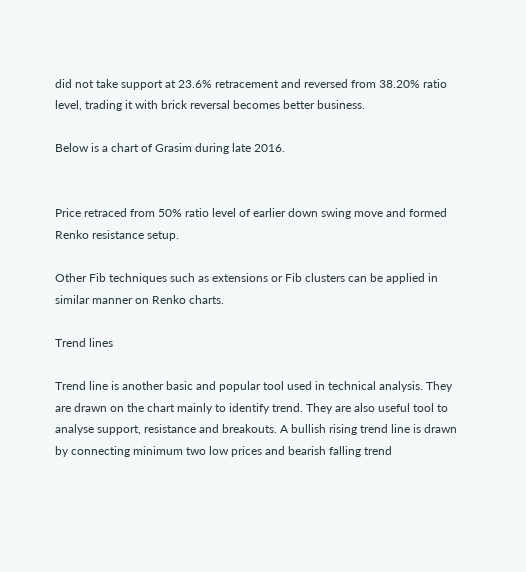did not take support at 23.6% retracement and reversed from 38.20% ratio level, trading it with brick reversal becomes better business.

Below is a chart of Grasim during late 2016.


Price retraced from 50% ratio level of earlier down swing move and formed Renko resistance setup.

Other Fib techniques such as extensions or Fib clusters can be applied in similar manner on Renko charts.

Trend lines

Trend line is another basic and popular tool used in technical analysis. They are drawn on the chart mainly to identify trend. They are also useful tool to analyse support, resistance and breakouts. A bullish rising trend line is drawn by connecting minimum two low prices and bearish falling trend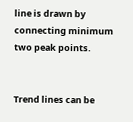line is drawn by connecting minimum two peak points.


Trend lines can be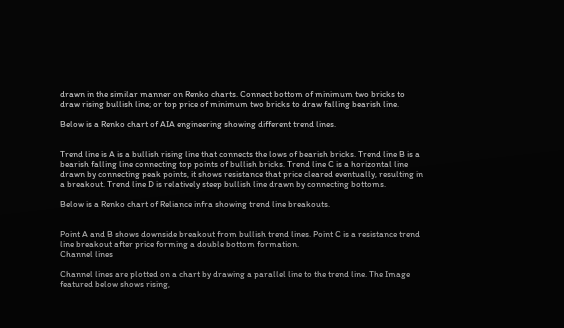drawn in the similar manner on Renko charts. Connect bottom of minimum two bricks to draw rising bullish line; or top price of minimum two bricks to draw falling bearish line.

Below is a Renko chart of AIA engineering showing different trend lines.


Trend line is A is a bullish rising line that connects the lows of bearish bricks. Trend line B is a bearish falling line connecting top points of bullish bricks. Trend line C is a horizontal line drawn by connecting peak points, it shows resistance that price cleared eventually, resulting in a breakout. Trend line D is relatively steep bullish line drawn by connecting bottoms.

Below is a Renko chart of Reliance infra showing trend line breakouts.


Point A and B shows downside breakout from bullish trend lines. Point C is a resistance trend line breakout after price forming a double bottom formation.
Channel lines

Channel lines are plotted on a chart by drawing a parallel line to the trend line. The Image featured below shows rising,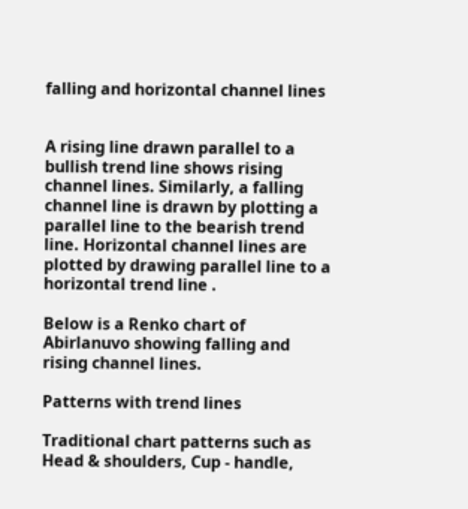falling and horizontal channel lines


A rising line drawn parallel to a bullish trend line shows rising channel lines. Similarly, a falling channel line is drawn by plotting a parallel line to the bearish trend line. Horizontal channel lines are plotted by drawing parallel line to a horizontal trend line .

Below is a Renko chart of Abirlanuvo showing falling and rising channel lines.

Patterns with trend lines

Traditional chart patterns such as Head & shoulders, Cup - handle,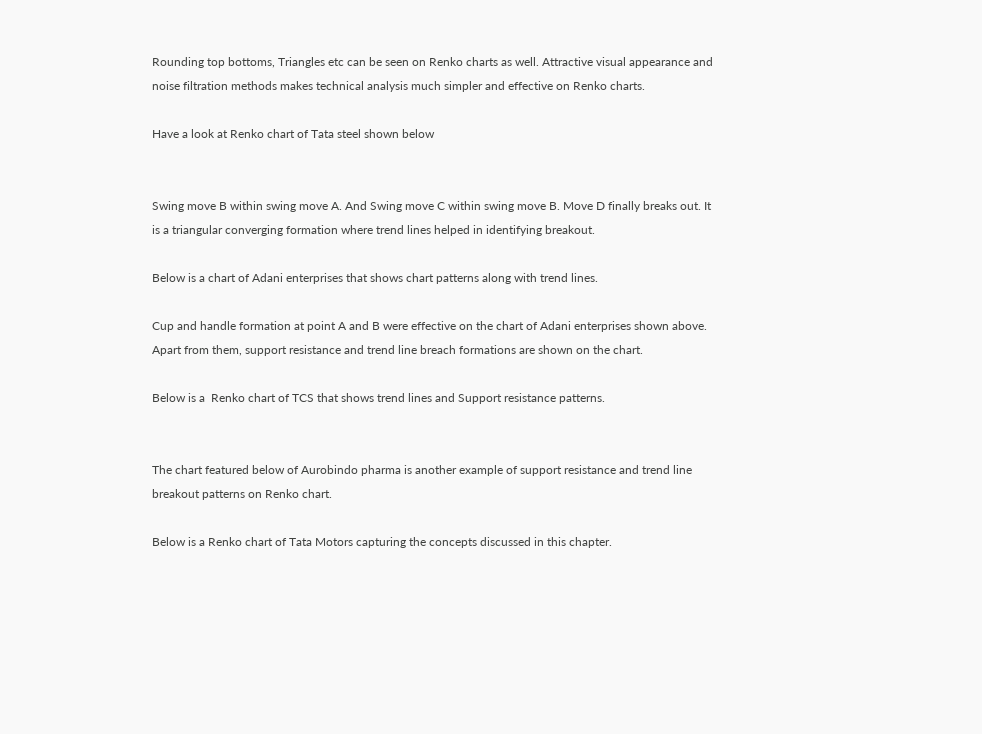Rounding top bottoms, Triangles etc can be seen on Renko charts as well. Attractive visual appearance and noise filtration methods makes technical analysis much simpler and effective on Renko charts.

Have a look at Renko chart of Tata steel shown below


Swing move B within swing move A. And Swing move C within swing move B. Move D finally breaks out. It is a triangular converging formation where trend lines helped in identifying breakout.

Below is a chart of Adani enterprises that shows chart patterns along with trend lines.

Cup and handle formation at point A and B were effective on the chart of Adani enterprises shown above. Apart from them, support resistance and trend line breach formations are shown on the chart.

Below is a  Renko chart of TCS that shows trend lines and Support resistance patterns.


The chart featured below of Aurobindo pharma is another example of support resistance and trend line breakout patterns on Renko chart.

Below is a Renko chart of Tata Motors capturing the concepts discussed in this chapter.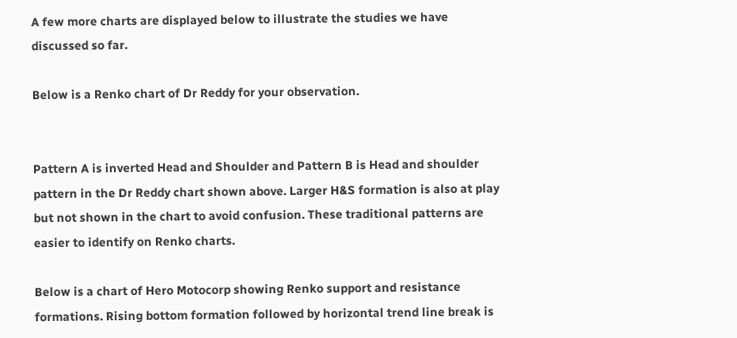A few more charts are displayed below to illustrate the studies we have discussed so far.

Below is a Renko chart of Dr Reddy for your observation.


Pattern A is inverted Head and Shoulder and Pattern B is Head and shoulder pattern in the Dr Reddy chart shown above. Larger H&S formation is also at play but not shown in the chart to avoid confusion. These traditional patterns are easier to identify on Renko charts.

Below is a chart of Hero Motocorp showing Renko support and resistance formations. Rising bottom formation followed by horizontal trend line break is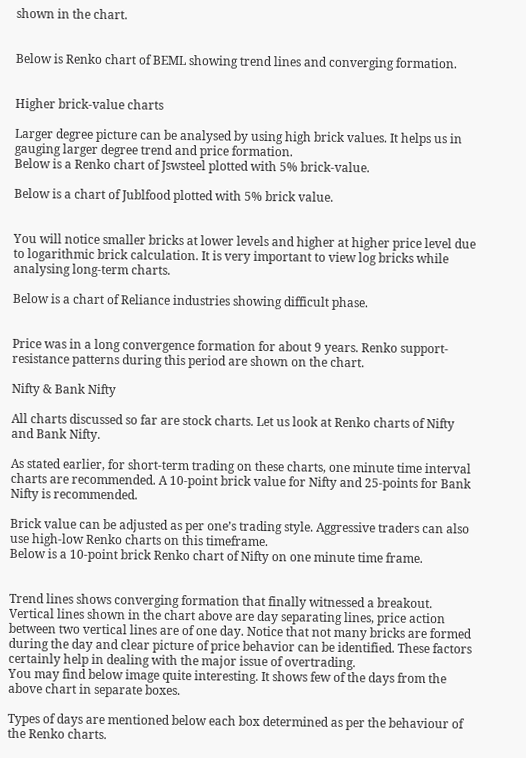shown in the chart.


Below is Renko chart of BEML showing trend lines and converging formation.


Higher brick-value charts

Larger degree picture can be analysed by using high brick values. It helps us in gauging larger degree trend and price formation.
Below is a Renko chart of Jswsteel plotted with 5% brick-value.

Below is a chart of Jublfood plotted with 5% brick value.


You will notice smaller bricks at lower levels and higher at higher price level due to logarithmic brick calculation. It is very important to view log bricks while analysing long-term charts.

Below is a chart of Reliance industries showing difficult phase.


Price was in a long convergence formation for about 9 years. Renko support- resistance patterns during this period are shown on the chart.

Nifty & Bank Nifty

All charts discussed so far are stock charts. Let us look at Renko charts of Nifty and Bank Nifty.

As stated earlier, for short-term trading on these charts, one minute time interval charts are recommended. A 10-point brick value for Nifty and 25-points for Bank Nifty is recommended.

Brick value can be adjusted as per one’s trading style. Aggressive traders can also use high-low Renko charts on this timeframe.
Below is a 10-point brick Renko chart of Nifty on one minute time frame.


Trend lines shows converging formation that finally witnessed a breakout. Vertical lines shown in the chart above are day separating lines, price action between two vertical lines are of one day. Notice that not many bricks are formed during the day and clear picture of price behavior can be identified. These factors certainly help in dealing with the major issue of overtrading.
You may find below image quite interesting. It shows few of the days from the above chart in separate boxes.

Types of days are mentioned below each box determined as per the behaviour of the Renko charts.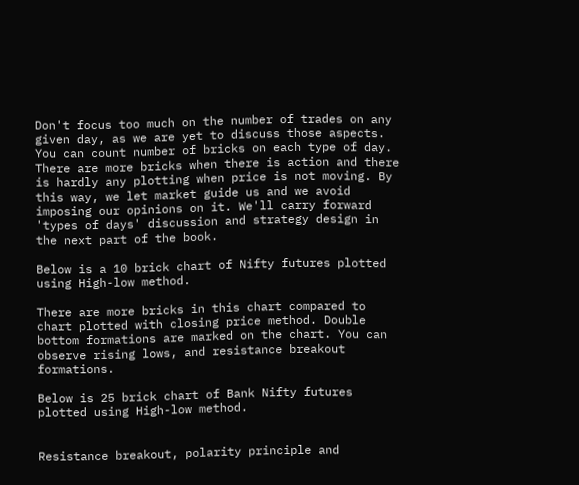Don't focus too much on the number of trades on any given day, as we are yet to discuss those aspects. You can count number of bricks on each type of day. There are more bricks when there is action and there is hardly any plotting when price is not moving. By this way, we let market guide us and we avoid imposing our opinions on it. We'll carry forward 'types of days' discussion and strategy design in the next part of the book.

Below is a 10 brick chart of Nifty futures plotted using High-low method.

There are more bricks in this chart compared to chart plotted with closing price method. Double bottom formations are marked on the chart. You can observe rising lows, and resistance breakout formations.

Below is 25 brick chart of Bank Nifty futures plotted using High-low method.


Resistance breakout, polarity principle and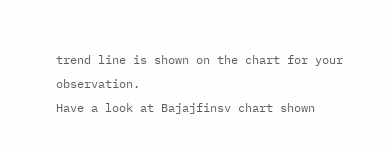trend line is shown on the chart for your observation.
Have a look at Bajajfinsv chart shown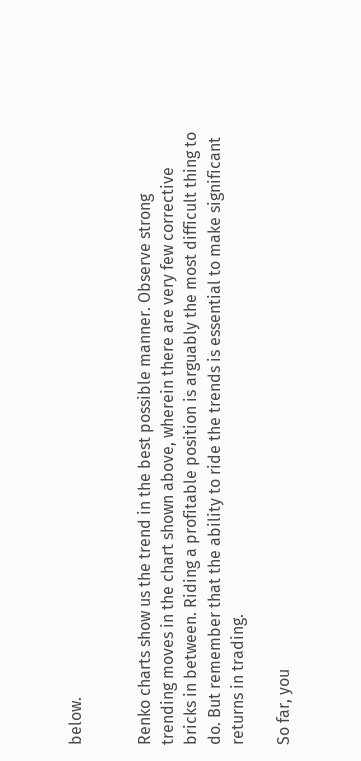below.


Renko charts show us the trend in the best possible manner. Observe strong trending moves in the chart shown above, wherein there are very few corrective bricks in between. Riding a profitable position is arguably the most difficult thing to do. But remember that the ability to ride the trends is essential to make significant returns in trading.

So far, you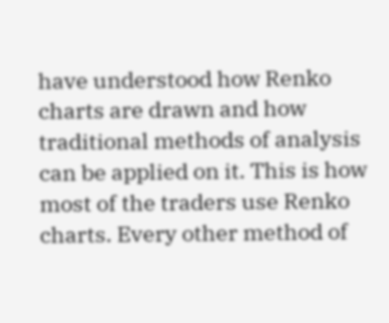have understood how Renko charts are drawn and how traditional methods of analysis can be applied on it. This is how most of the traders use Renko charts. Every other method of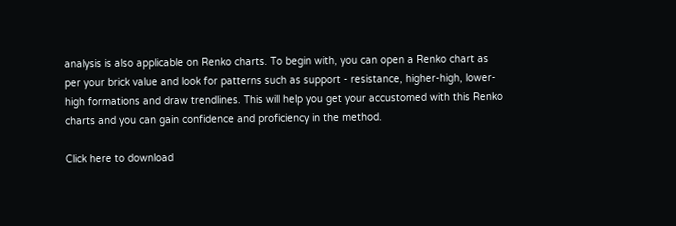analysis is also applicable on Renko charts. To begin with, you can open a Renko chart as per your brick value and look for patterns such as support - resistance, higher-high, lower-high formations and draw trendlines. This will help you get your accustomed with this Renko charts and you can gain confidence and proficiency in the method.

Click here to download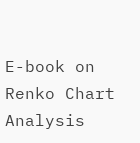E-book on Renko Chart Analysis